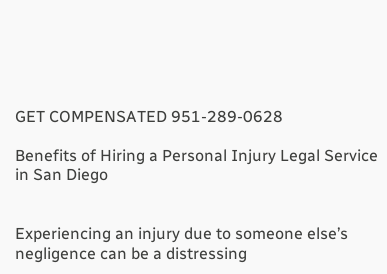GET COMPENSATED 951-289-0628

Benefits of Hiring a Personal Injury Legal Service in San Diego


Experiencing an injury due to someone else’s negligence can be a distressing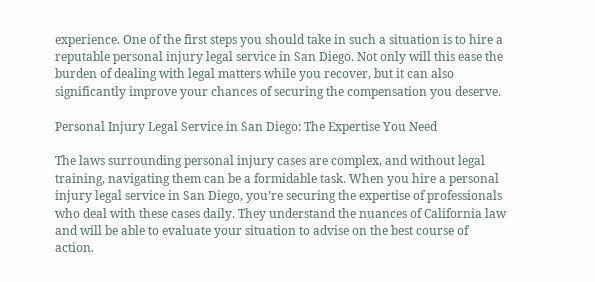experience. One of the first steps you should take in such a situation is to hire a reputable personal injury legal service in San Diego. Not only will this ease the burden of dealing with legal matters while you recover, but it can also significantly improve your chances of securing the compensation you deserve.

Personal Injury Legal Service in San Diego: The Expertise You Need

The laws surrounding personal injury cases are complex, and without legal training, navigating them can be a formidable task. When you hire a personal injury legal service in San Diego, you’re securing the expertise of professionals who deal with these cases daily. They understand the nuances of California law and will be able to evaluate your situation to advise on the best course of action.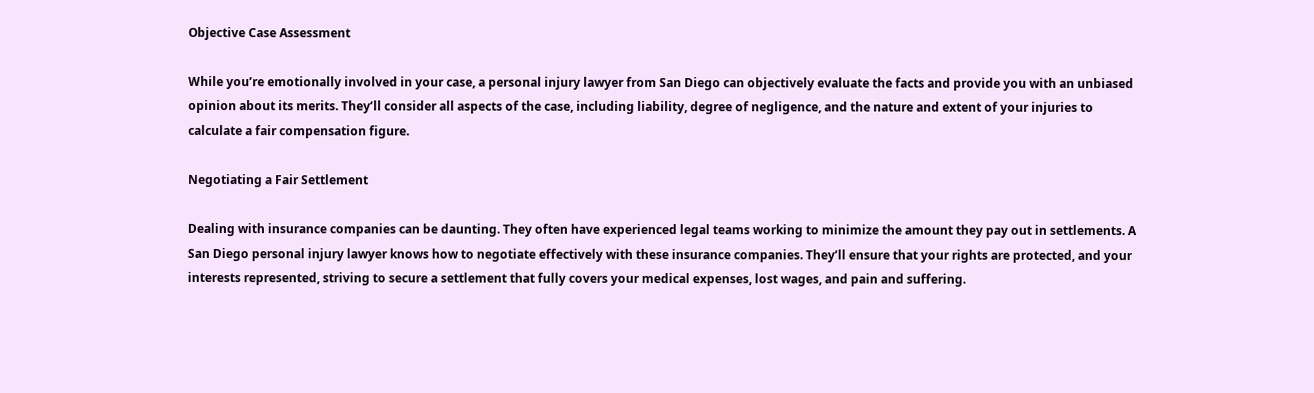Objective Case Assessment

While you’re emotionally involved in your case, a personal injury lawyer from San Diego can objectively evaluate the facts and provide you with an unbiased opinion about its merits. They’ll consider all aspects of the case, including liability, degree of negligence, and the nature and extent of your injuries to calculate a fair compensation figure.

Negotiating a Fair Settlement

Dealing with insurance companies can be daunting. They often have experienced legal teams working to minimize the amount they pay out in settlements. A San Diego personal injury lawyer knows how to negotiate effectively with these insurance companies. They’ll ensure that your rights are protected, and your interests represented, striving to secure a settlement that fully covers your medical expenses, lost wages, and pain and suffering.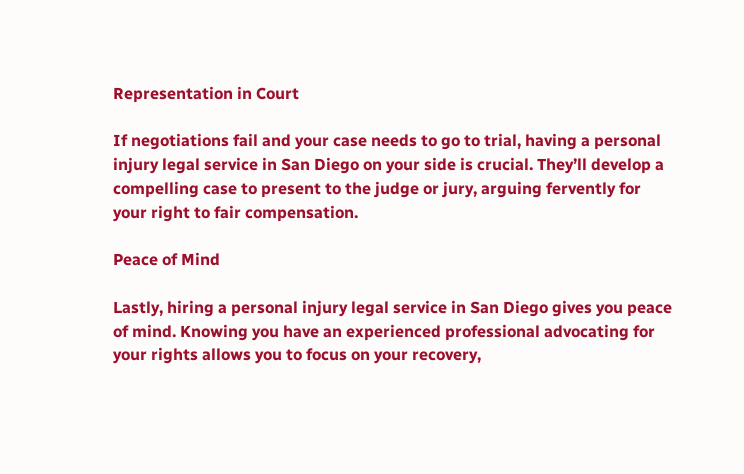Representation in Court

If negotiations fail and your case needs to go to trial, having a personal injury legal service in San Diego on your side is crucial. They’ll develop a compelling case to present to the judge or jury, arguing fervently for your right to fair compensation.

Peace of Mind

Lastly, hiring a personal injury legal service in San Diego gives you peace of mind. Knowing you have an experienced professional advocating for your rights allows you to focus on your recovery,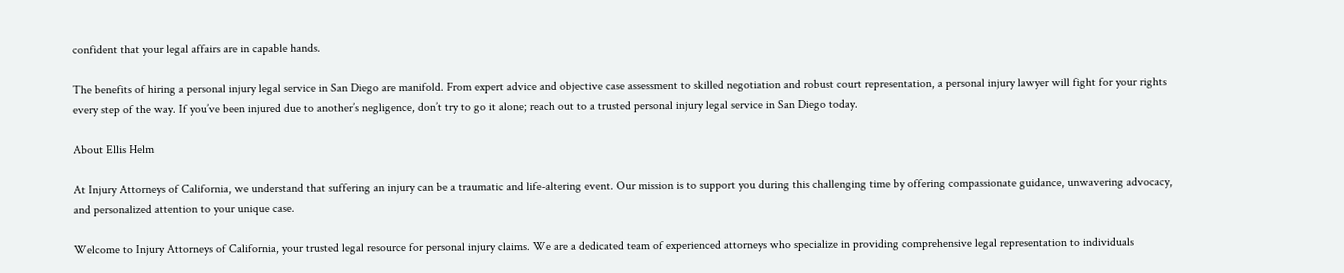confident that your legal affairs are in capable hands.

The benefits of hiring a personal injury legal service in San Diego are manifold. From expert advice and objective case assessment to skilled negotiation and robust court representation, a personal injury lawyer will fight for your rights every step of the way. If you’ve been injured due to another’s negligence, don’t try to go it alone; reach out to a trusted personal injury legal service in San Diego today.

About Ellis Helm

At Injury Attorneys of California, we understand that suffering an injury can be a traumatic and life-altering event. Our mission is to support you during this challenging time by offering compassionate guidance, unwavering advocacy, and personalized attention to your unique case.

Welcome to Injury Attorneys of California, your trusted legal resource for personal injury claims. We are a dedicated team of experienced attorneys who specialize in providing comprehensive legal representation to individuals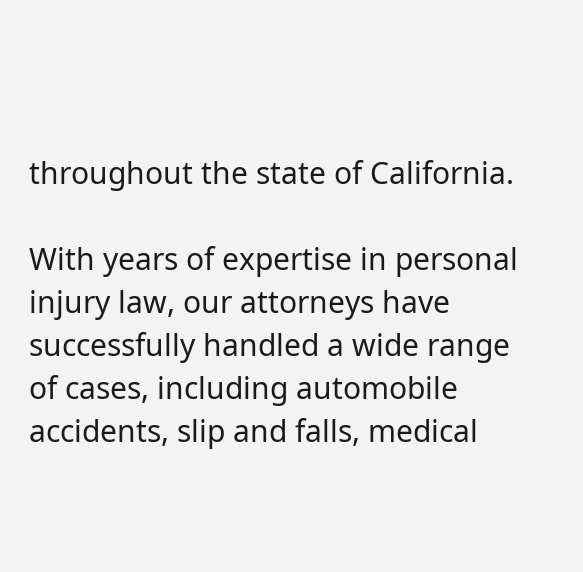throughout the state of California.

With years of expertise in personal injury law, our attorneys have successfully handled a wide range of cases, including automobile accidents, slip and falls, medical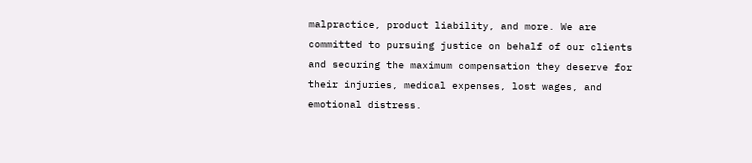malpractice, product liability, and more. We are committed to pursuing justice on behalf of our clients and securing the maximum compensation they deserve for their injuries, medical expenses, lost wages, and emotional distress.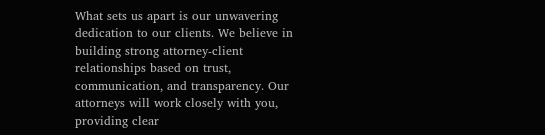What sets us apart is our unwavering dedication to our clients. We believe in building strong attorney-client relationships based on trust, communication, and transparency. Our attorneys will work closely with you, providing clear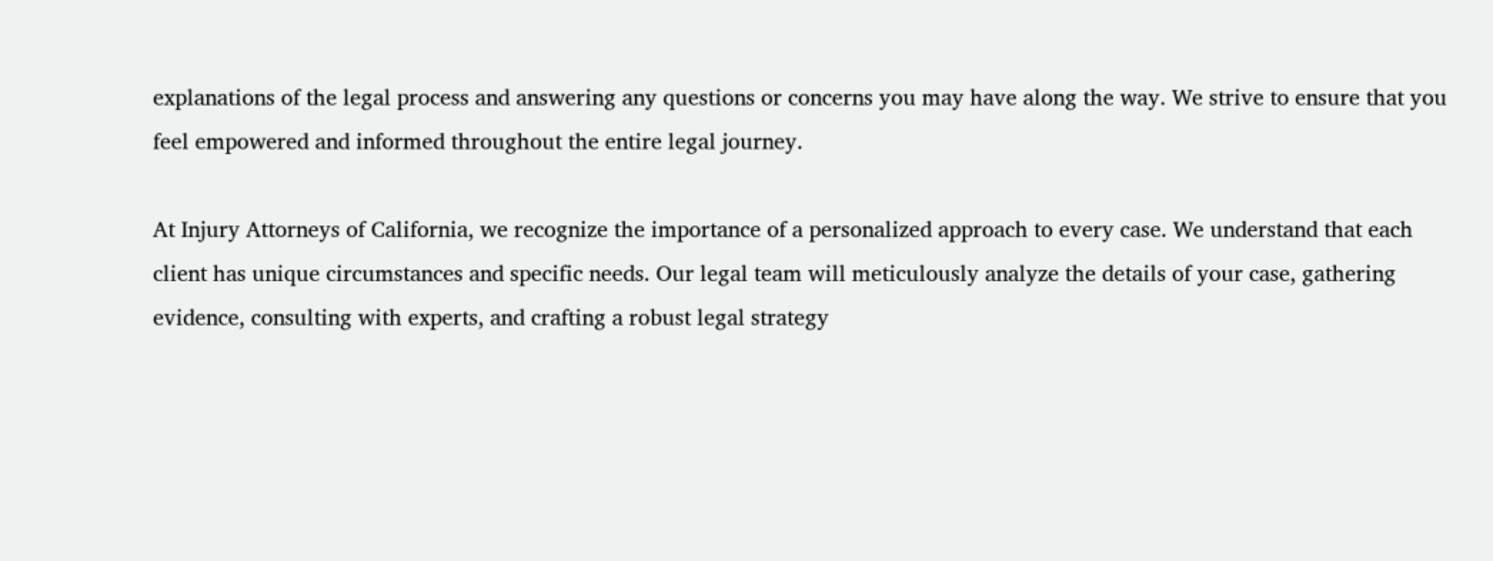explanations of the legal process and answering any questions or concerns you may have along the way. We strive to ensure that you feel empowered and informed throughout the entire legal journey.

At Injury Attorneys of California, we recognize the importance of a personalized approach to every case. We understand that each client has unique circumstances and specific needs. Our legal team will meticulously analyze the details of your case, gathering evidence, consulting with experts, and crafting a robust legal strategy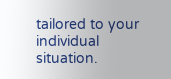tailored to your individual situation.